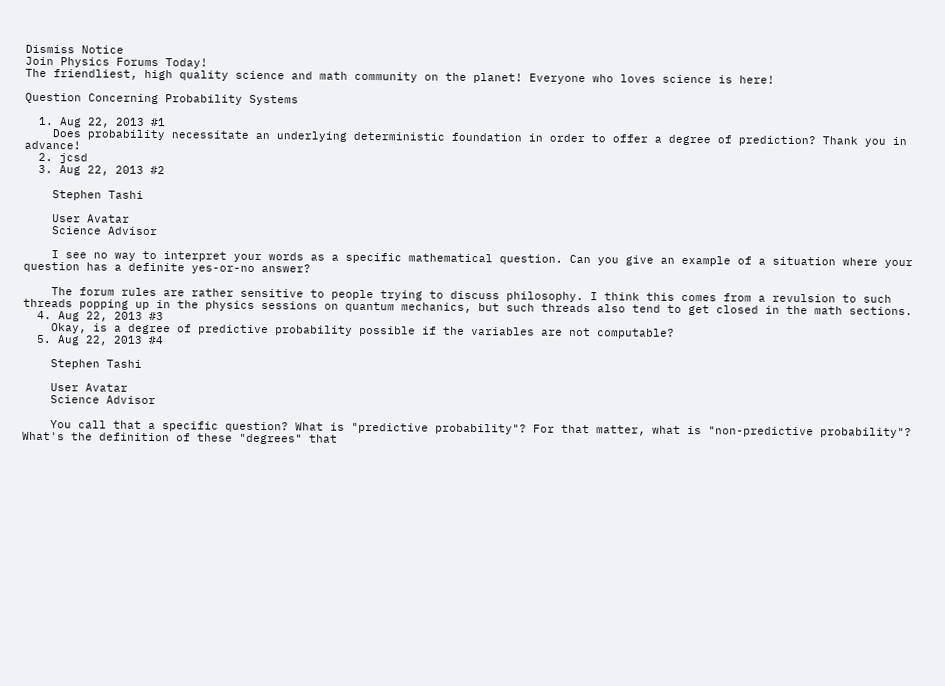Dismiss Notice
Join Physics Forums Today!
The friendliest, high quality science and math community on the planet! Everyone who loves science is here!

Question Concerning Probability Systems

  1. Aug 22, 2013 #1
    Does probability necessitate an underlying deterministic foundation in order to offer a degree of prediction? Thank you in advance!
  2. jcsd
  3. Aug 22, 2013 #2

    Stephen Tashi

    User Avatar
    Science Advisor

    I see no way to interpret your words as a specific mathematical question. Can you give an example of a situation where your question has a definite yes-or-no answer?

    The forum rules are rather sensitive to people trying to discuss philosophy. I think this comes from a revulsion to such threads popping up in the physics sessions on quantum mechanics, but such threads also tend to get closed in the math sections.
  4. Aug 22, 2013 #3
    Okay, is a degree of predictive probability possible if the variables are not computable?
  5. Aug 22, 2013 #4

    Stephen Tashi

    User Avatar
    Science Advisor

    You call that a specific question? What is "predictive probability"? For that matter, what is "non-predictive probability"? What's the definition of these "degrees" that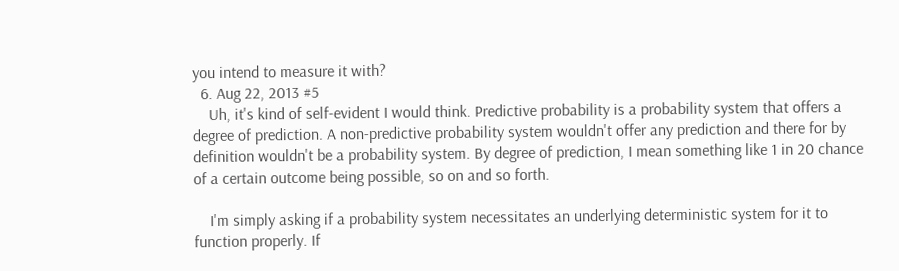you intend to measure it with?
  6. Aug 22, 2013 #5
    Uh, it's kind of self-evident I would think. Predictive probability is a probability system that offers a degree of prediction. A non-predictive probability system wouldn't offer any prediction and there for by definition wouldn't be a probability system. By degree of prediction, I mean something like 1 in 20 chance of a certain outcome being possible, so on and so forth.

    I'm simply asking if a probability system necessitates an underlying deterministic system for it to function properly. If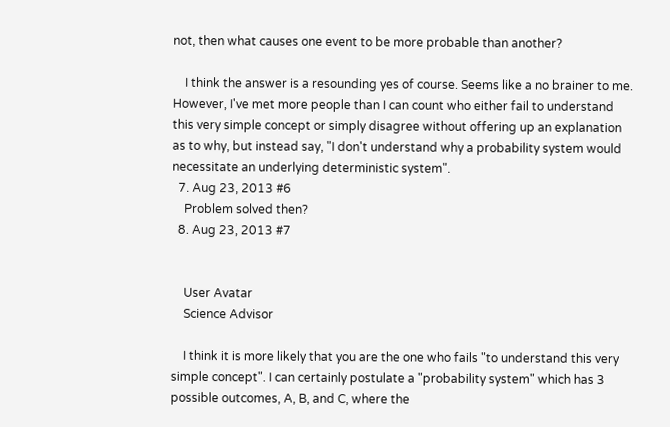not, then what causes one event to be more probable than another?

    I think the answer is a resounding yes of course. Seems like a no brainer to me. However, I've met more people than I can count who either fail to understand this very simple concept or simply disagree without offering up an explanation as to why, but instead say, "I don't understand why a probability system would necessitate an underlying deterministic system".
  7. Aug 23, 2013 #6
    Problem solved then?
  8. Aug 23, 2013 #7


    User Avatar
    Science Advisor

    I think it is more likely that you are the one who fails "to understand this very simple concept". I can certainly postulate a "probability system" which has 3 possible outcomes, A, B, and C, where the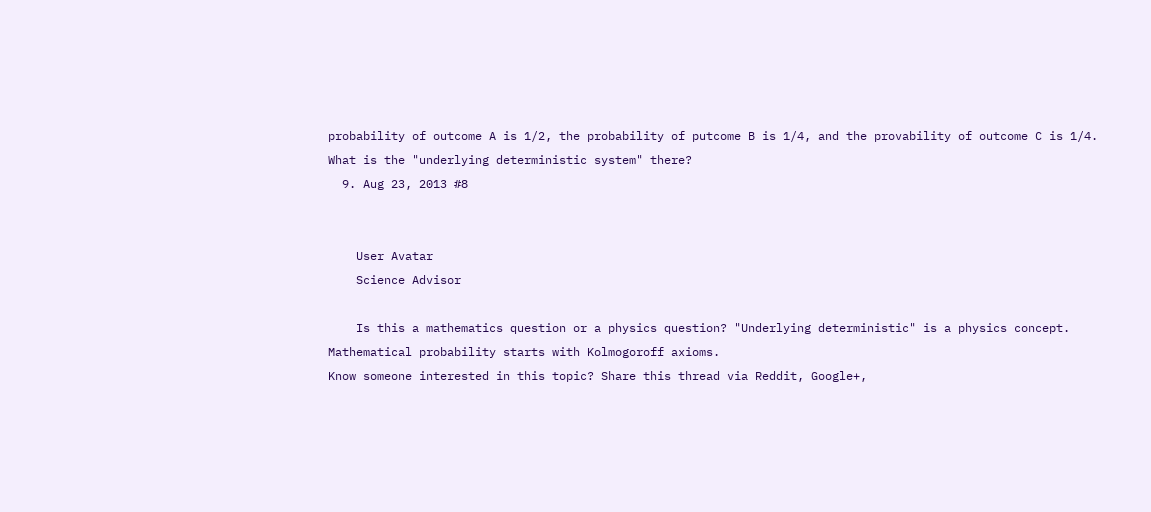probability of outcome A is 1/2, the probability of putcome B is 1/4, and the provability of outcome C is 1/4. What is the "underlying deterministic system" there?
  9. Aug 23, 2013 #8


    User Avatar
    Science Advisor

    Is this a mathematics question or a physics question? "Underlying deterministic" is a physics concept. Mathematical probability starts with Kolmogoroff axioms.
Know someone interested in this topic? Share this thread via Reddit, Google+,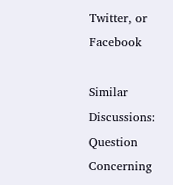Twitter, or Facebook

Similar Discussions: Question Concerning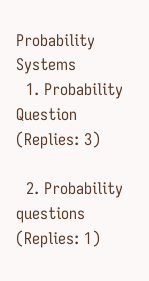Probability Systems
  1. Probability Question (Replies: 3)

  2. Probability questions (Replies: 1)